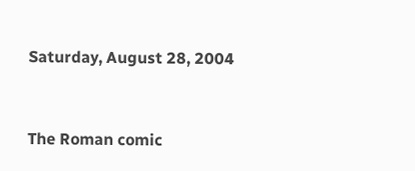Saturday, August 28, 2004



The Roman comic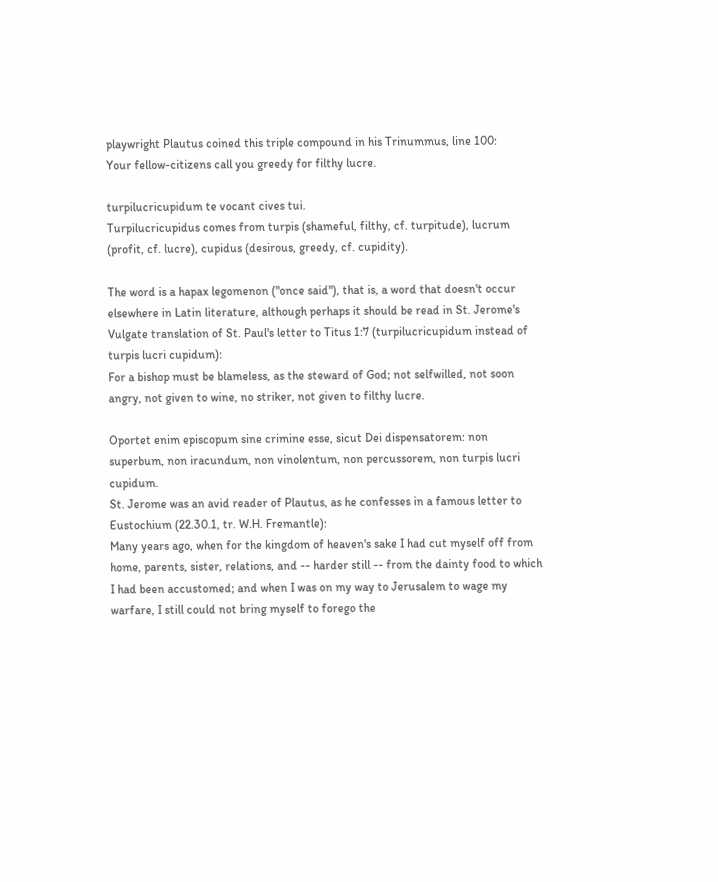playwright Plautus coined this triple compound in his Trinummus, line 100:
Your fellow-citizens call you greedy for filthy lucre.

turpilucricupidum te vocant cives tui.
Turpilucricupidus comes from turpis (shameful, filthy, cf. turpitude), lucrum (profit, cf. lucre), cupidus (desirous, greedy, cf. cupidity).

The word is a hapax legomenon ("once said"), that is, a word that doesn't occur elsewhere in Latin literature, although perhaps it should be read in St. Jerome's Vulgate translation of St. Paul's letter to Titus 1:7 (turpilucricupidum instead of turpis lucri cupidum):
For a bishop must be blameless, as the steward of God; not selfwilled, not soon angry, not given to wine, no striker, not given to filthy lucre.

Oportet enim episcopum sine crimine esse, sicut Dei dispensatorem: non superbum, non iracundum, non vinolentum, non percussorem, non turpis lucri cupidum.
St. Jerome was an avid reader of Plautus, as he confesses in a famous letter to Eustochium (22.30.1, tr. W.H. Fremantle):
Many years ago, when for the kingdom of heaven's sake I had cut myself off from home, parents, sister, relations, and -- harder still -- from the dainty food to which I had been accustomed; and when I was on my way to Jerusalem to wage my warfare, I still could not bring myself to forego the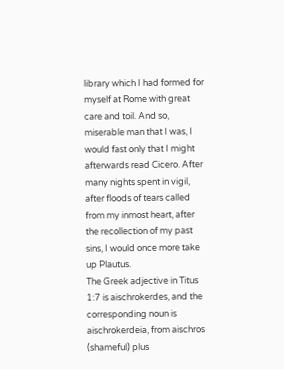library which I had formed for myself at Rome with great care and toil. And so, miserable man that I was, I would fast only that I might afterwards read Cicero. After many nights spent in vigil, after floods of tears called from my inmost heart, after the recollection of my past sins, I would once more take up Plautus.
The Greek adjective in Titus 1:7 is aischrokerdes, and the corresponding noun is aischrokerdeia, from aischros (shameful) plus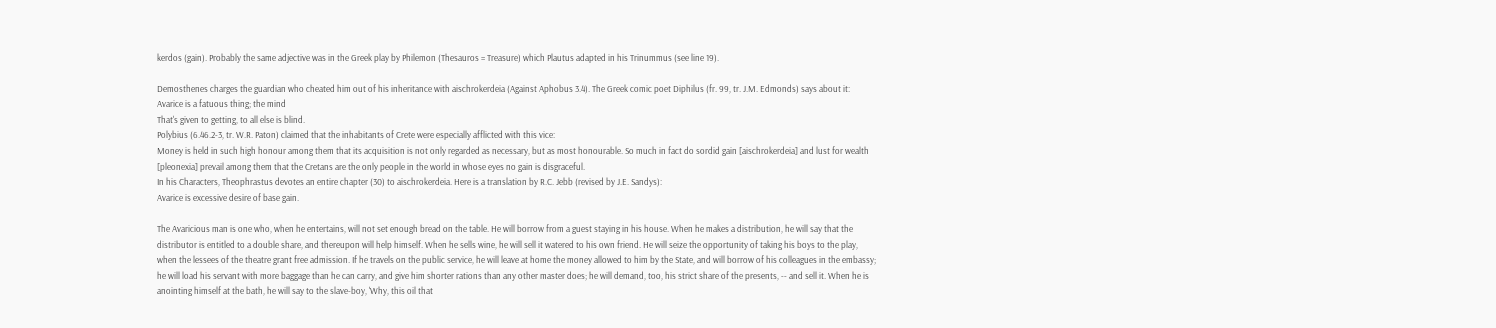kerdos (gain). Probably the same adjective was in the Greek play by Philemon (Thesauros = Treasure) which Plautus adapted in his Trinummus (see line 19).

Demosthenes charges the guardian who cheated him out of his inheritance with aischrokerdeia (Against Aphobus 3.4). The Greek comic poet Diphilus (fr. 99, tr. J.M. Edmonds) says about it:
Avarice is a fatuous thing; the mind
That's given to getting, to all else is blind.
Polybius (6.46.2-3, tr. W.R. Paton) claimed that the inhabitants of Crete were especially afflicted with this vice:
Money is held in such high honour among them that its acquisition is not only regarded as necessary, but as most honourable. So much in fact do sordid gain [aischrokerdeia] and lust for wealth [pleonexia] prevail among them that the Cretans are the only people in the world in whose eyes no gain is disgraceful.
In his Characters, Theophrastus devotes an entire chapter (30) to aischrokerdeia. Here is a translation by R.C. Jebb (revised by J.E. Sandys):
Avarice is excessive desire of base gain.

The Avaricious man is one who, when he entertains, will not set enough bread on the table. He will borrow from a guest staying in his house. When he makes a distribution, he will say that the distributor is entitled to a double share, and thereupon will help himself. When he sells wine, he will sell it watered to his own friend. He will seize the opportunity of taking his boys to the play, when the lessees of the theatre grant free admission. If he travels on the public service, he will leave at home the money allowed to him by the State, and will borrow of his colleagues in the embassy; he will load his servant with more baggage than he can carry, and give him shorter rations than any other master does; he will demand, too, his strict share of the presents, -- and sell it. When he is anointing himself at the bath, he will say to the slave-boy, 'Why, this oil that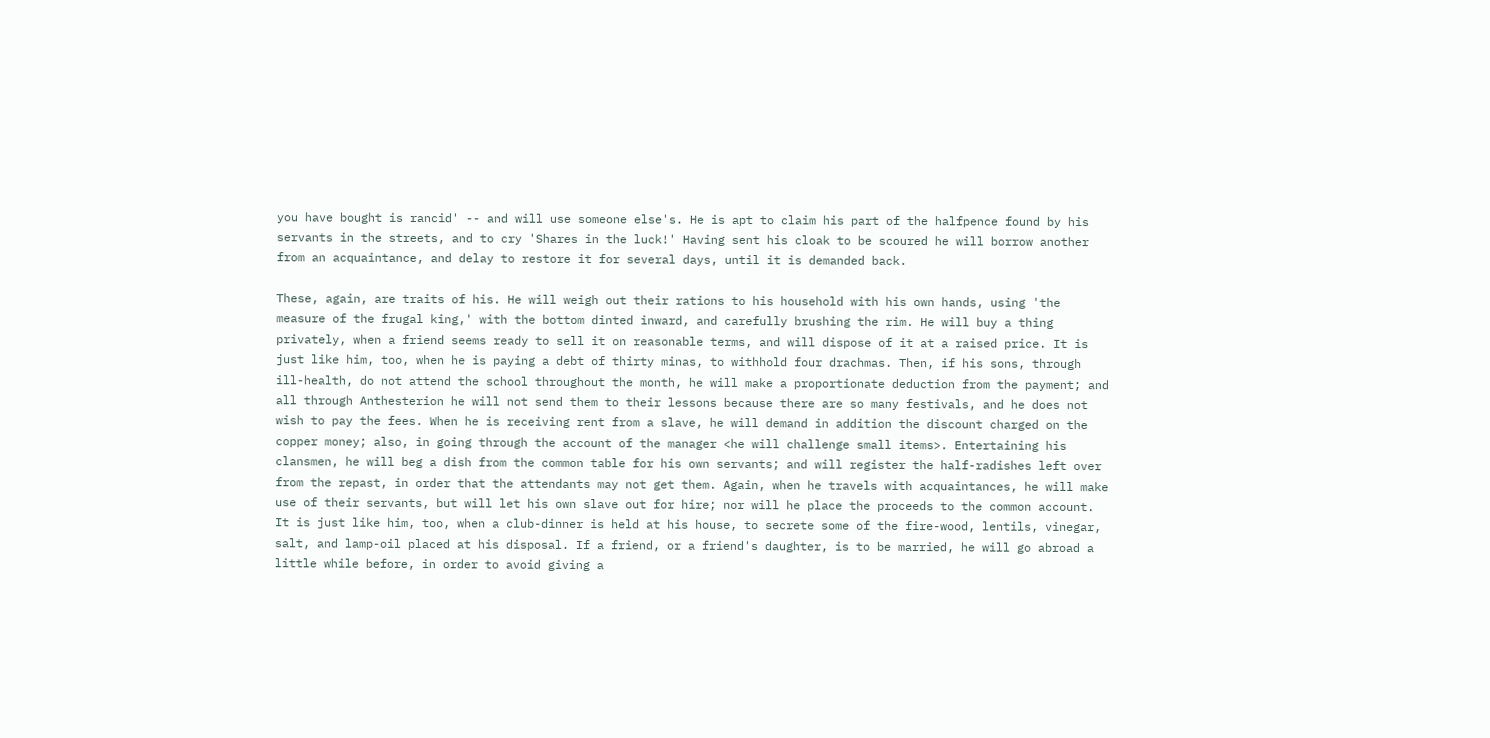you have bought is rancid' -- and will use someone else's. He is apt to claim his part of the halfpence found by his servants in the streets, and to cry 'Shares in the luck!' Having sent his cloak to be scoured he will borrow another from an acquaintance, and delay to restore it for several days, until it is demanded back.

These, again, are traits of his. He will weigh out their rations to his household with his own hands, using 'the measure of the frugal king,' with the bottom dinted inward, and carefully brushing the rim. He will buy a thing privately, when a friend seems ready to sell it on reasonable terms, and will dispose of it at a raised price. It is just like him, too, when he is paying a debt of thirty minas, to withhold four drachmas. Then, if his sons, through ill-health, do not attend the school throughout the month, he will make a proportionate deduction from the payment; and all through Anthesterion he will not send them to their lessons because there are so many festivals, and he does not wish to pay the fees. When he is receiving rent from a slave, he will demand in addition the discount charged on the copper money; also, in going through the account of the manager <he will challenge small items>. Entertaining his clansmen, he will beg a dish from the common table for his own servants; and will register the half-radishes left over from the repast, in order that the attendants may not get them. Again, when he travels with acquaintances, he will make use of their servants, but will let his own slave out for hire; nor will he place the proceeds to the common account. It is just like him, too, when a club-dinner is held at his house, to secrete some of the fire-wood, lentils, vinegar, salt, and lamp-oil placed at his disposal. If a friend, or a friend's daughter, is to be married, he will go abroad a little while before, in order to avoid giving a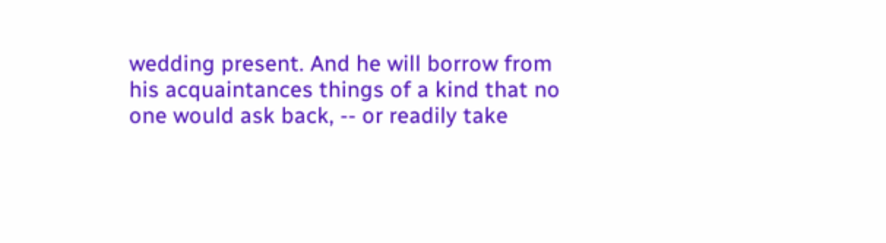wedding present. And he will borrow from his acquaintances things of a kind that no one would ask back, -- or readily take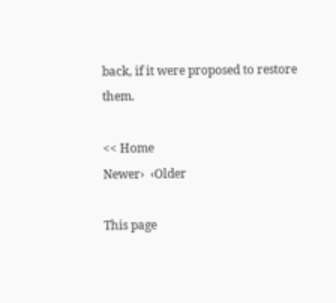back, if it were proposed to restore them.

<< Home
Newer›  ‹Older

This page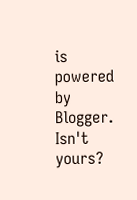is powered by Blogger. Isn't yours?